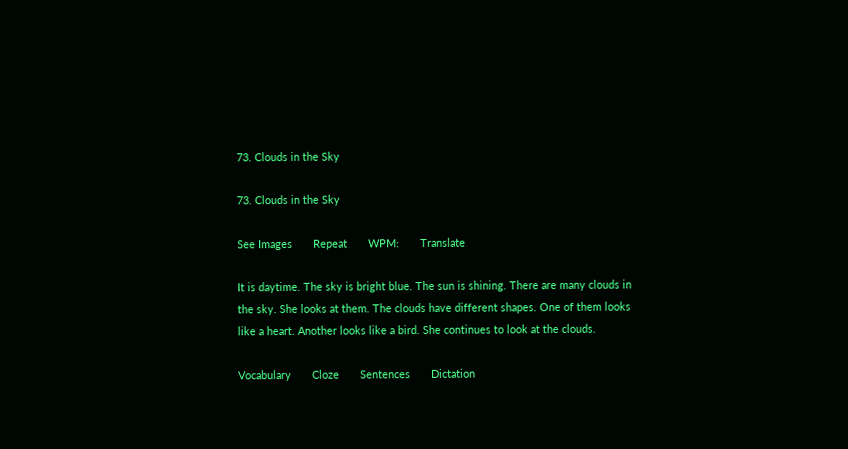73. Clouds in the Sky

73. Clouds in the Sky

See Images       Repeat       WPM:       Translate

It is daytime. The sky is bright blue. The sun is shining. There are many clouds in the sky. She looks at them. The clouds have different shapes. One of them looks like a heart. Another looks like a bird. She continues to look at the clouds.

Vocabulary       Cloze       Sentences       Dictation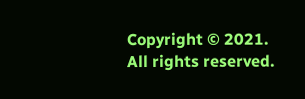Copyright © 2021. All rights reserved.